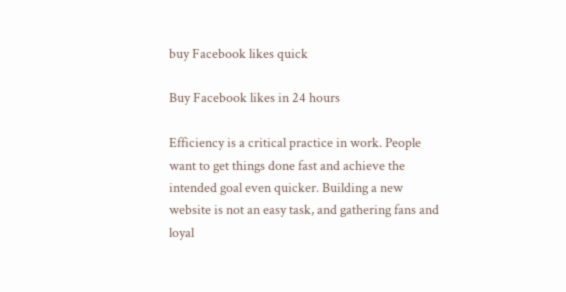buy Facebook likes quick

Buy Facebook likes in 24 hours

Efficiency is a critical practice in work. People want to get things done fast and achieve the intended goal even quicker. Building a new website is not an easy task, and gathering fans and loyal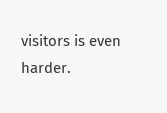visitors is even harder.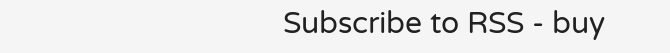Subscribe to RSS - buy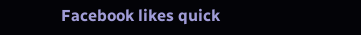Facebook likes quick